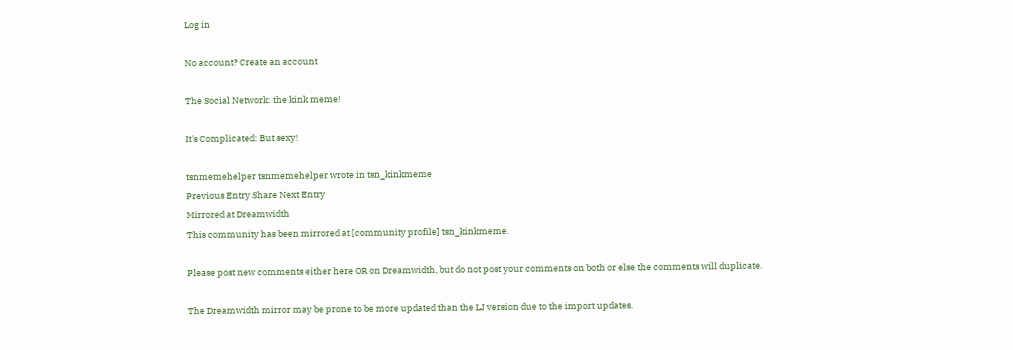Log in

No account? Create an account

The Social Network: the kink meme!

It's Complicated: But sexy!

tsnmemehelper tsnmemehelper wrote in tsn_kinkmeme
Previous Entry Share Next Entry
Mirrored at Dreamwidth
This community has been mirrored at [community profile] tsn_kinkmeme.

Please post new comments either here OR on Dreamwidth, but do not post your comments on both or else the comments will duplicate.

The Dreamwidth mirror may be prone to be more updated than the LJ version due to the import updates.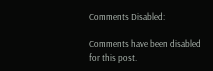Comments Disabled:

Comments have been disabled for this post.